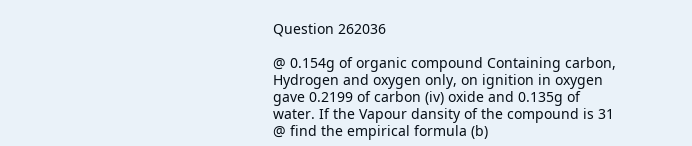Question 262036

@ 0.154g of organic compound Containing carbon, Hydrogen and oxygen only, on ignition in oxygen gave 0.2199 of carbon (iv) oxide and 0.135g of water. If the Vapour dansity of the compound is 31 @ find the empirical formula (b)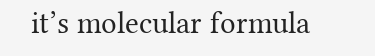it’s molecular formula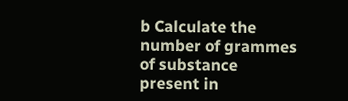b Calculate the number of grammes of substance present in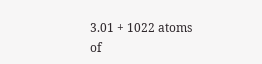3.01 + 1022 atoms of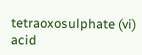tetraoxosulphate (vi) acid